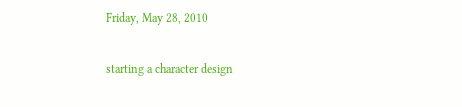Friday, May 28, 2010

starting a character design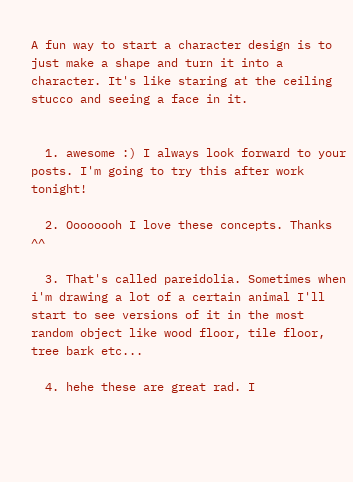A fun way to start a character design is to just make a shape and turn it into a character. It's like staring at the ceiling stucco and seeing a face in it.


  1. awesome :) I always look forward to your posts. I'm going to try this after work tonight!

  2. Oooooooh I love these concepts. Thanks ^^

  3. That's called pareidolia. Sometimes when i'm drawing a lot of a certain animal I'll start to see versions of it in the most random object like wood floor, tile floor, tree bark etc...

  4. hehe these are great rad. I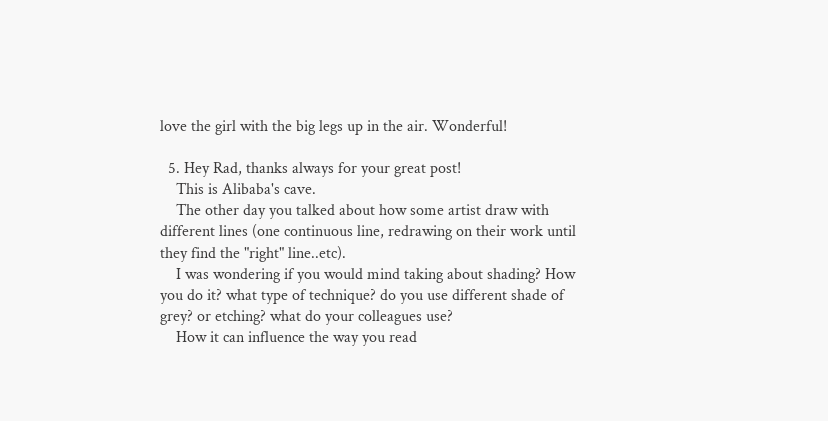love the girl with the big legs up in the air. Wonderful!

  5. Hey Rad, thanks always for your great post!
    This is Alibaba's cave.
    The other day you talked about how some artist draw with different lines (one continuous line, redrawing on their work until they find the "right" line..etc).
    I was wondering if you would mind taking about shading? How you do it? what type of technique? do you use different shade of grey? or etching? what do your colleagues use?
    How it can influence the way you read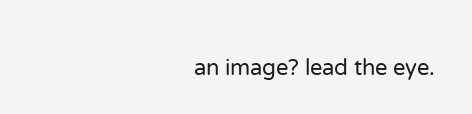an image? lead the eye.